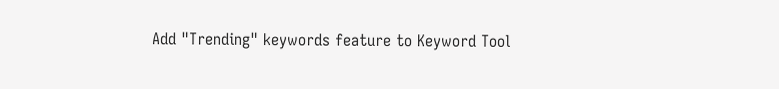Add "Trending" keywords feature to Keyword Tool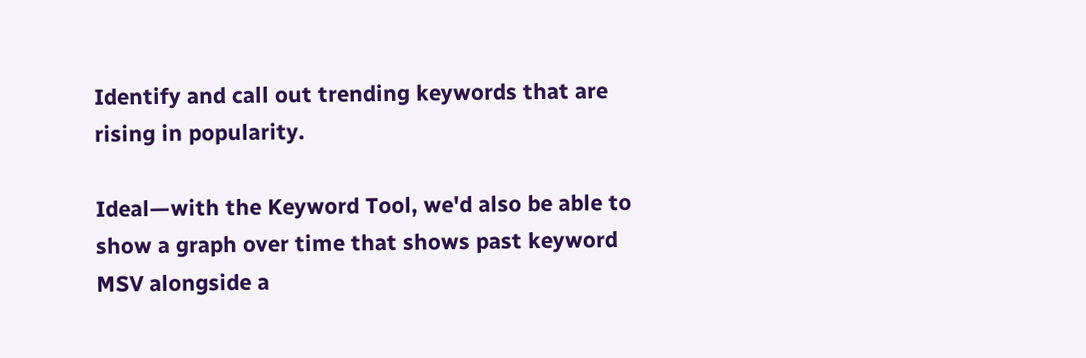Identify and call out trending keywords that are rising in popularity.

Ideal—with the Keyword Tool, we'd also be able to show a graph over time that shows past keyword MSV alongside a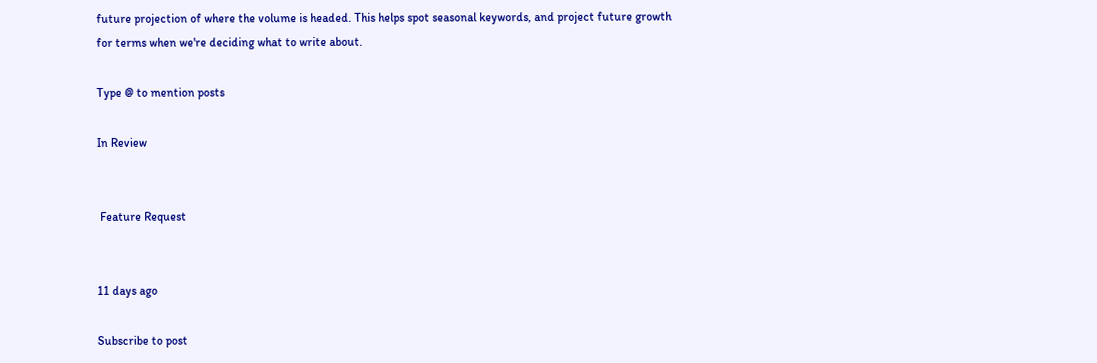future projection of where the volume is headed. This helps spot seasonal keywords, and project future growth for terms when we're deciding what to write about.

Type @ to mention posts

In Review


 Feature Request


11 days ago

Subscribe to post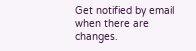Get notified by email when there are changes.